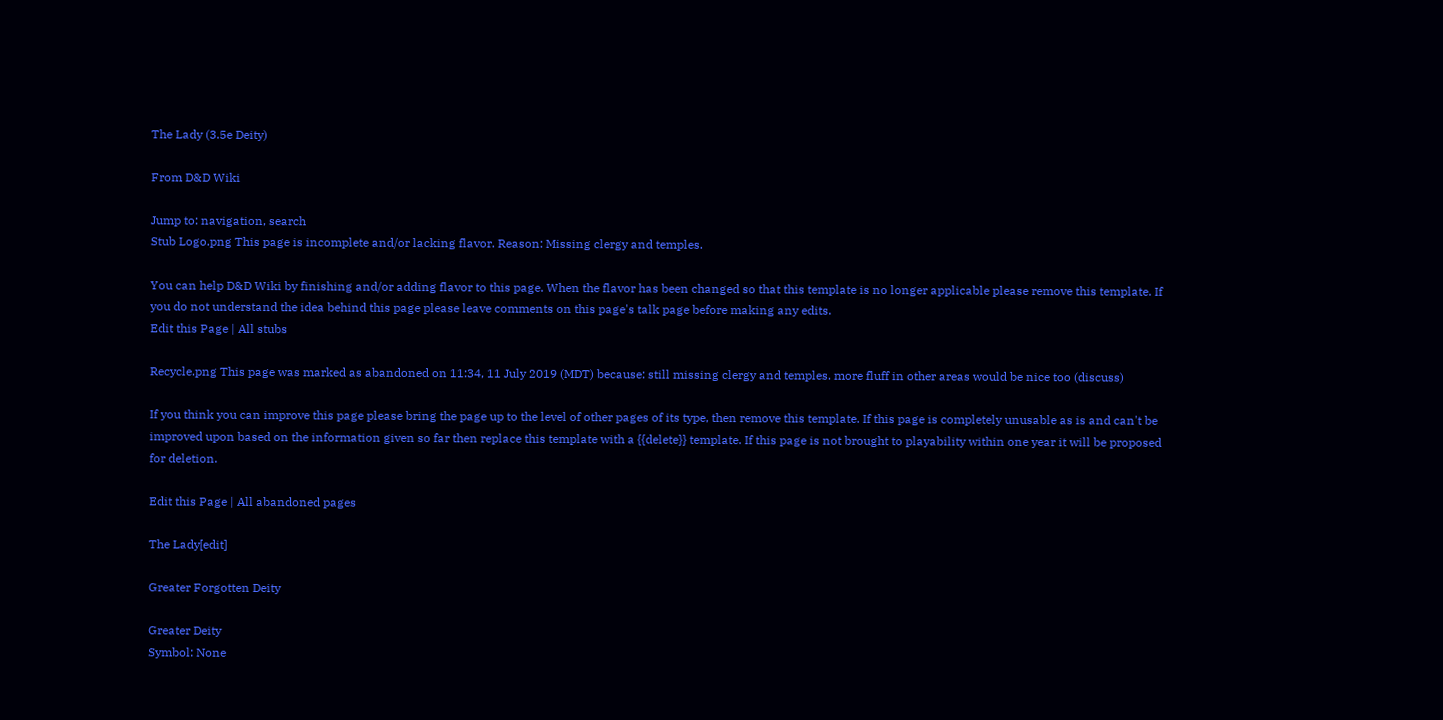The Lady (3.5e Deity)

From D&D Wiki

Jump to: navigation, search
Stub Logo.png This page is incomplete and/or lacking flavor. Reason: Missing clergy and temples.

You can help D&D Wiki by finishing and/or adding flavor to this page. When the flavor has been changed so that this template is no longer applicable please remove this template. If you do not understand the idea behind this page please leave comments on this page's talk page before making any edits.
Edit this Page | All stubs

Recycle.png This page was marked as abandoned on 11:34, 11 July 2019 (MDT) because: still missing clergy and temples. more fluff in other areas would be nice too (discuss)

If you think you can improve this page please bring the page up to the level of other pages of its type, then remove this template. If this page is completely unusable as is and can't be improved upon based on the information given so far then replace this template with a {{delete}} template. If this page is not brought to playability within one year it will be proposed for deletion.

Edit this Page | All abandoned pages

The Lady[edit]

Greater Forgotten Deity

Greater Deity
Symbol: None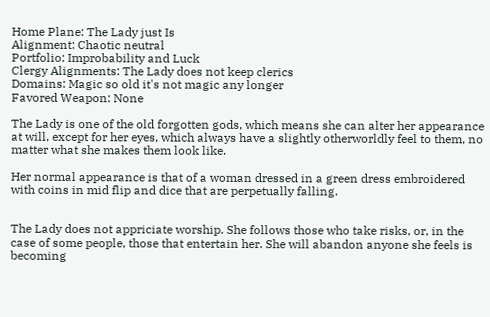Home Plane: The Lady just Is
Alignment: Chaotic neutral
Portfolio: Improbability and Luck
Clergy Alignments: The Lady does not keep clerics
Domains: Magic so old it's not magic any longer
Favored Weapon: None

The Lady is one of the old forgotten gods, which means she can alter her appearance at will, except for her eyes, which always have a slightly otherworldly feel to them, no matter what she makes them look like.

Her normal appearance is that of a woman dressed in a green dress embroidered with coins in mid flip and dice that are perpetually falling.


The Lady does not appriciate worship. She follows those who take risks, or, in the case of some people, those that entertain her. She will abandon anyone she feels is becoming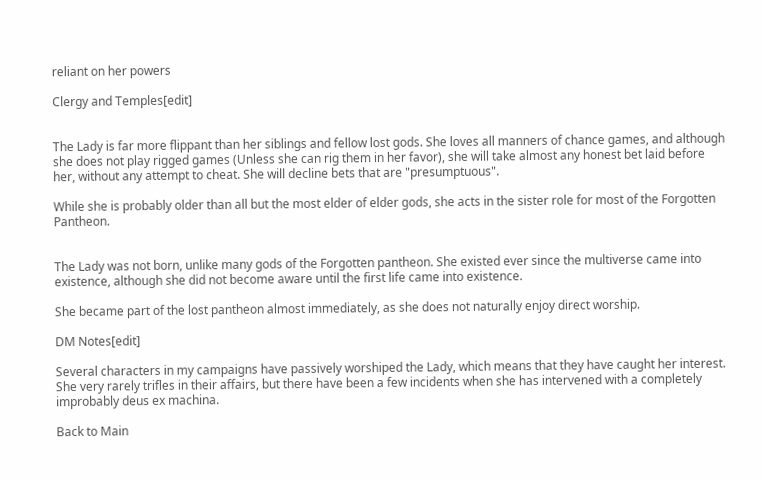reliant on her powers

Clergy and Temples[edit]


The Lady is far more flippant than her siblings and fellow lost gods. She loves all manners of chance games, and although she does not play rigged games (Unless she can rig them in her favor), she will take almost any honest bet laid before her, without any attempt to cheat. She will decline bets that are "presumptuous".

While she is probably older than all but the most elder of elder gods, she acts in the sister role for most of the Forgotten Pantheon.


The Lady was not born, unlike many gods of the Forgotten pantheon. She existed ever since the multiverse came into existence, although she did not become aware until the first life came into existence.

She became part of the lost pantheon almost immediately, as she does not naturally enjoy direct worship.

DM Notes[edit]

Several characters in my campaigns have passively worshiped the Lady, which means that they have caught her interest. She very rarely trifles in their affairs, but there have been a few incidents when she has intervened with a completely improbably deus ex machina.

Back to Main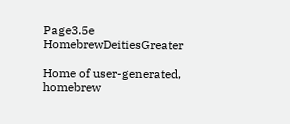Page3.5e HomebrewDeitiesGreater

Home of user-generated,
homebrew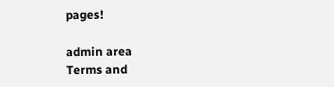pages!

admin area
Terms and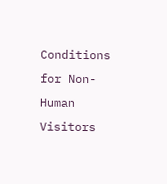Conditions for Non-Human Visitors